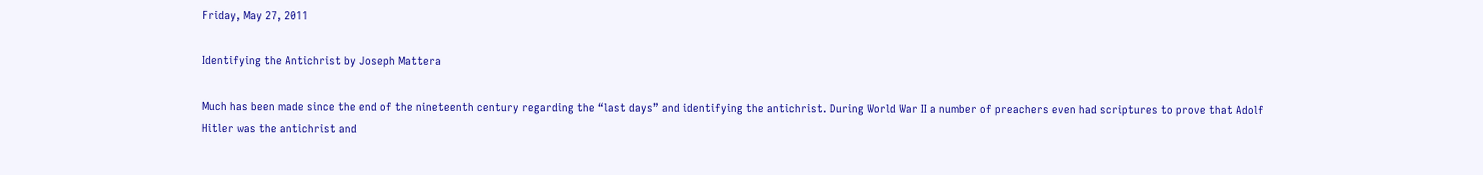Friday, May 27, 2011

Identifying the Antichrist by Joseph Mattera

Much has been made since the end of the nineteenth century regarding the “last days” and identifying the antichrist. During World War II a number of preachers even had scriptures to prove that Adolf Hitler was the antichrist and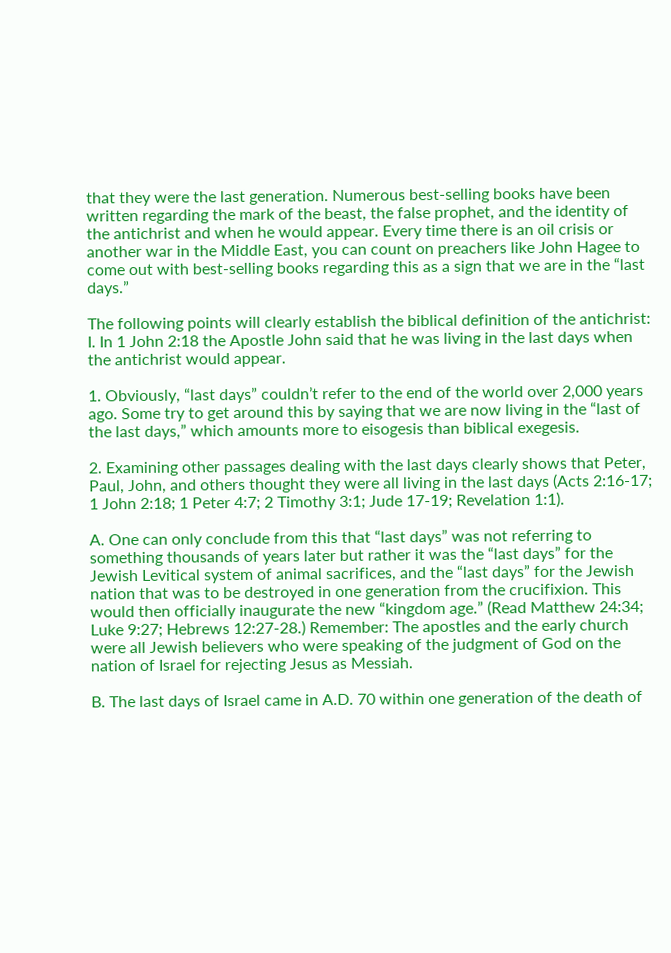that they were the last generation. Numerous best-selling books have been written regarding the mark of the beast, the false prophet, and the identity of the antichrist and when he would appear. Every time there is an oil crisis or another war in the Middle East, you can count on preachers like John Hagee to come out with best-selling books regarding this as a sign that we are in the “last days.”

The following points will clearly establish the biblical definition of the antichrist:
I. In 1 John 2:18 the Apostle John said that he was living in the last days when the antichrist would appear.

1. Obviously, “last days” couldn’t refer to the end of the world over 2,000 years ago. Some try to get around this by saying that we are now living in the “last of the last days,” which amounts more to eisogesis than biblical exegesis.

2. Examining other passages dealing with the last days clearly shows that Peter, Paul, John, and others thought they were all living in the last days (Acts 2:16-17; 1 John 2:18; 1 Peter 4:7; 2 Timothy 3:1; Jude 17-19; Revelation 1:1).

A. One can only conclude from this that “last days” was not referring to something thousands of years later but rather it was the “last days” for the Jewish Levitical system of animal sacrifices, and the “last days” for the Jewish nation that was to be destroyed in one generation from the crucifixion. This would then officially inaugurate the new “kingdom age.” (Read Matthew 24:34; Luke 9:27; Hebrews 12:27-28.) Remember: The apostles and the early church were all Jewish believers who were speaking of the judgment of God on the nation of Israel for rejecting Jesus as Messiah.

B. The last days of Israel came in A.D. 70 within one generation of the death of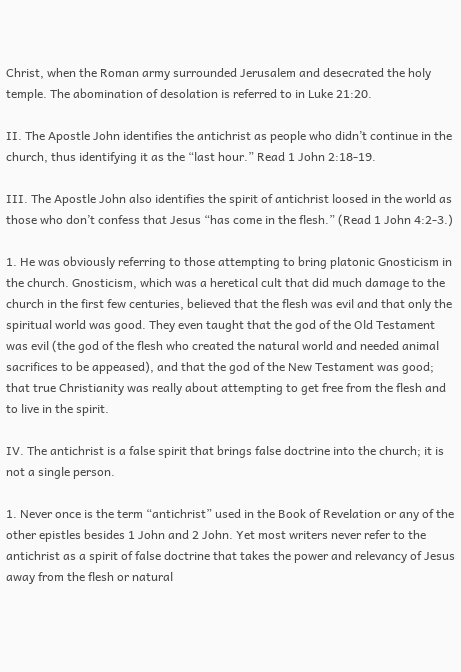Christ, when the Roman army surrounded Jerusalem and desecrated the holy temple. The abomination of desolation is referred to in Luke 21:20.

II. The Apostle John identifies the antichrist as people who didn’t continue in the church, thus identifying it as the “last hour.” Read 1 John 2:18-19.

III. The Apostle John also identifies the spirit of antichrist loosed in the world as those who don’t confess that Jesus “has come in the flesh.” (Read 1 John 4:2-3.)

1. He was obviously referring to those attempting to bring platonic Gnosticism in the church. Gnosticism, which was a heretical cult that did much damage to the church in the first few centuries, believed that the flesh was evil and that only the spiritual world was good. They even taught that the god of the Old Testament was evil (the god of the flesh who created the natural world and needed animal sacrifices to be appeased), and that the god of the New Testament was good; that true Christianity was really about attempting to get free from the flesh and to live in the spirit.

IV. The antichrist is a false spirit that brings false doctrine into the church; it is not a single person.

1. Never once is the term “antichrist” used in the Book of Revelation or any of the other epistles besides 1 John and 2 John. Yet most writers never refer to the antichrist as a spirit of false doctrine that takes the power and relevancy of Jesus away from the flesh or natural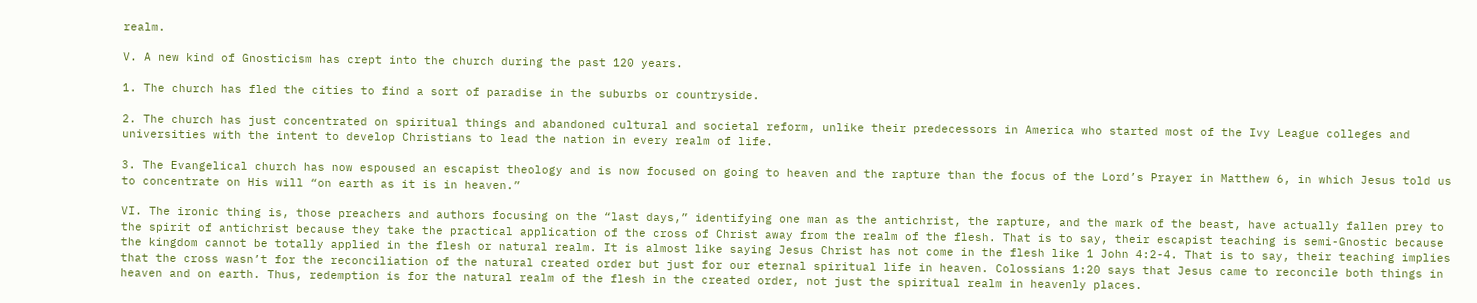realm.

V. A new kind of Gnosticism has crept into the church during the past 120 years.

1. The church has fled the cities to find a sort of paradise in the suburbs or countryside.

2. The church has just concentrated on spiritual things and abandoned cultural and societal reform, unlike their predecessors in America who started most of the Ivy League colleges and universities with the intent to develop Christians to lead the nation in every realm of life.

3. The Evangelical church has now espoused an escapist theology and is now focused on going to heaven and the rapture than the focus of the Lord’s Prayer in Matthew 6, in which Jesus told us to concentrate on His will “on earth as it is in heaven.”

VI. The ironic thing is, those preachers and authors focusing on the “last days,” identifying one man as the antichrist, the rapture, and the mark of the beast, have actually fallen prey to the spirit of antichrist because they take the practical application of the cross of Christ away from the realm of the flesh. That is to say, their escapist teaching is semi-Gnostic because the kingdom cannot be totally applied in the flesh or natural realm. It is almost like saying Jesus Christ has not come in the flesh like 1 John 4:2-4. That is to say, their teaching implies that the cross wasn’t for the reconciliation of the natural created order but just for our eternal spiritual life in heaven. Colossians 1:20 says that Jesus came to reconcile both things in heaven and on earth. Thus, redemption is for the natural realm of the flesh in the created order, not just the spiritual realm in heavenly places.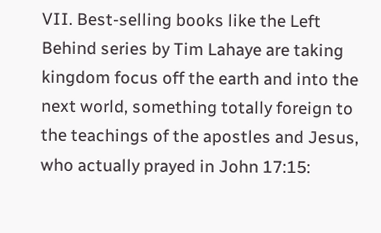VII. Best-selling books like the Left Behind series by Tim Lahaye are taking kingdom focus off the earth and into the next world, something totally foreign to the teachings of the apostles and Jesus, who actually prayed in John 17:15: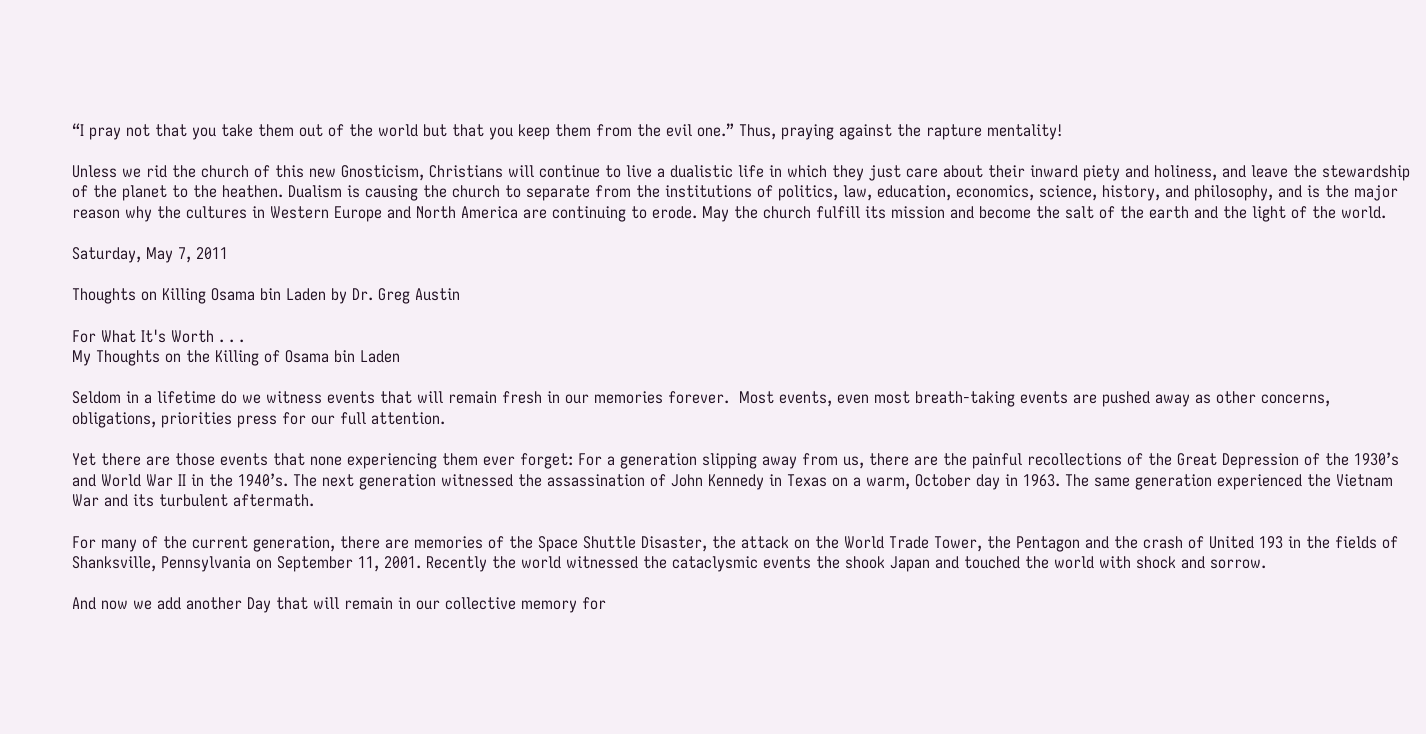“I pray not that you take them out of the world but that you keep them from the evil one.” Thus, praying against the rapture mentality!

Unless we rid the church of this new Gnosticism, Christians will continue to live a dualistic life in which they just care about their inward piety and holiness, and leave the stewardship of the planet to the heathen. Dualism is causing the church to separate from the institutions of politics, law, education, economics, science, history, and philosophy, and is the major reason why the cultures in Western Europe and North America are continuing to erode. May the church fulfill its mission and become the salt of the earth and the light of the world.

Saturday, May 7, 2011

Thoughts on Killing Osama bin Laden by Dr. Greg Austin

For What It's Worth . . .
My Thoughts on the Killing of Osama bin Laden

Seldom in a lifetime do we witness events that will remain fresh in our memories forever.  Most events, even most breath-taking events are pushed away as other concerns, obligations, priorities press for our full attention.

Yet there are those events that none experiencing them ever forget: For a generation slipping away from us, there are the painful recollections of the Great Depression of the 1930’s and World War II in the 1940’s. The next generation witnessed the assassination of John Kennedy in Texas on a warm, October day in 1963. The same generation experienced the Vietnam War and its turbulent aftermath.

For many of the current generation, there are memories of the Space Shuttle Disaster, the attack on the World Trade Tower, the Pentagon and the crash of United 193 in the fields of Shanksville, Pennsylvania on September 11, 2001. Recently the world witnessed the cataclysmic events the shook Japan and touched the world with shock and sorrow.

And now we add another Day that will remain in our collective memory for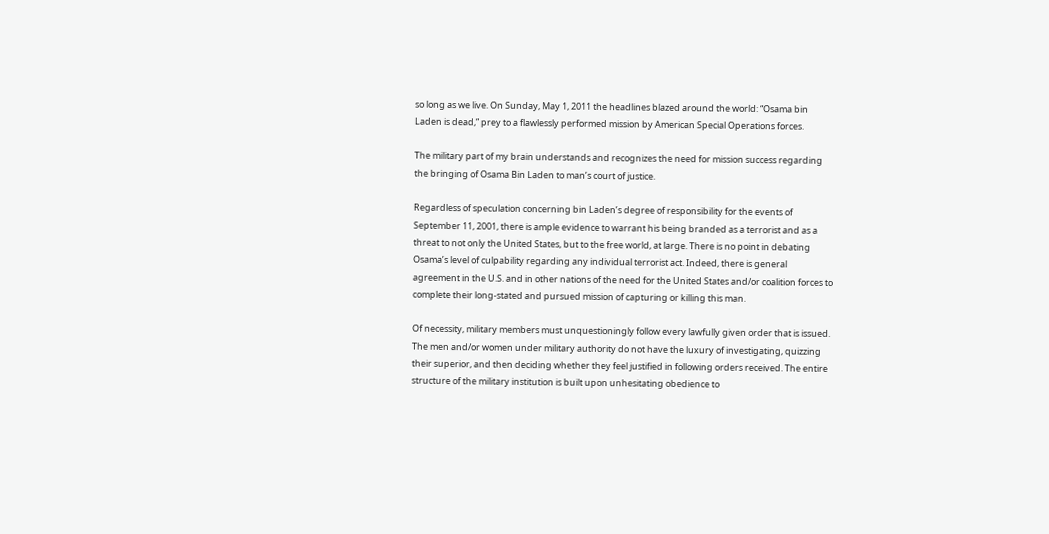so long as we live. On Sunday, May 1, 2011 the headlines blazed around the world: “Osama bin Laden is dead,” prey to a flawlessly performed mission by American Special Operations forces.

The military part of my brain understands and recognizes the need for mission success regarding the bringing of Osama Bin Laden to man’s court of justice.

Regardless of speculation concerning bin Laden’s degree of responsibility for the events of September 11, 2001, there is ample evidence to warrant his being branded as a terrorist and as a threat to not only the United States, but to the free world, at large. There is no point in debating Osama’s level of culpability regarding any individual terrorist act. Indeed, there is general agreement in the U.S. and in other nations of the need for the United States and/or coalition forces to complete their long-stated and pursued mission of capturing or killing this man.

Of necessity, military members must unquestioningly follow every lawfully given order that is issued. The men and/or women under military authority do not have the luxury of investigating, quizzing their superior, and then deciding whether they feel justified in following orders received. The entire structure of the military institution is built upon unhesitating obedience to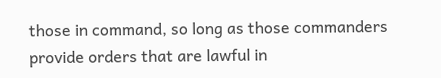those in command, so long as those commanders provide orders that are lawful in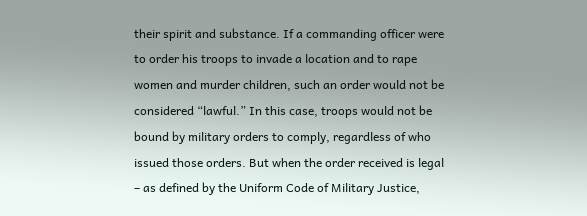their spirit and substance. If a commanding officer were to order his troops to invade a location and to rape women and murder children, such an order would not be considered “lawful.” In this case, troops would not be bound by military orders to comply, regardless of who issued those orders. But when the order received is legal – as defined by the Uniform Code of Military Justice,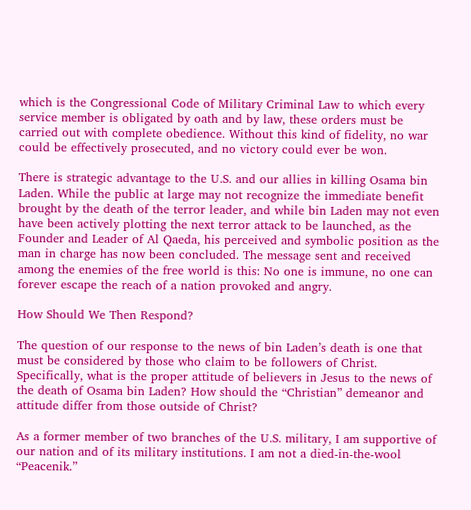which is the Congressional Code of Military Criminal Law to which every service member is obligated by oath and by law, these orders must be carried out with complete obedience. Without this kind of fidelity, no war could be effectively prosecuted, and no victory could ever be won.

There is strategic advantage to the U.S. and our allies in killing Osama bin Laden. While the public at large may not recognize the immediate benefit brought by the death of the terror leader, and while bin Laden may not even have been actively plotting the next terror attack to be launched, as the Founder and Leader of Al Qaeda, his perceived and symbolic position as the man in charge has now been concluded. The message sent and received among the enemies of the free world is this: No one is immune, no one can forever escape the reach of a nation provoked and angry.

How Should We Then Respond?

The question of our response to the news of bin Laden’s death is one that must be considered by those who claim to be followers of Christ. Specifically, what is the proper attitude of believers in Jesus to the news of the death of Osama bin Laden? How should the “Christian” demeanor and attitude differ from those outside of Christ?

As a former member of two branches of the U.S. military, I am supportive of our nation and of its military institutions. I am not a died-in-the-wool “Peacenik.”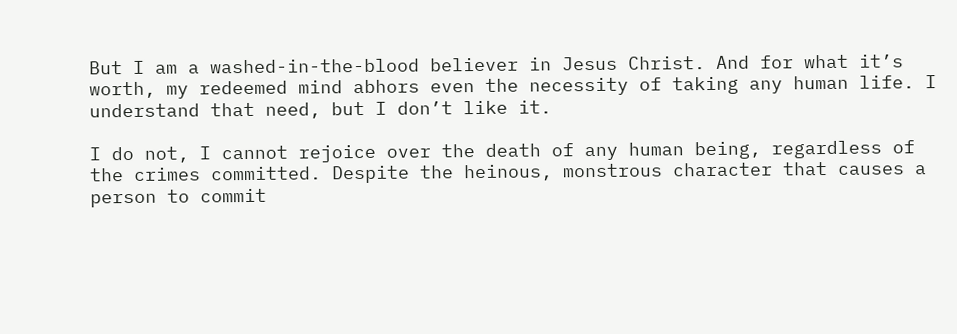But I am a washed-in-the-blood believer in Jesus Christ. And for what it’s worth, my redeemed mind abhors even the necessity of taking any human life. I understand that need, but I don’t like it.

I do not, I cannot rejoice over the death of any human being, regardless of the crimes committed. Despite the heinous, monstrous character that causes a person to commit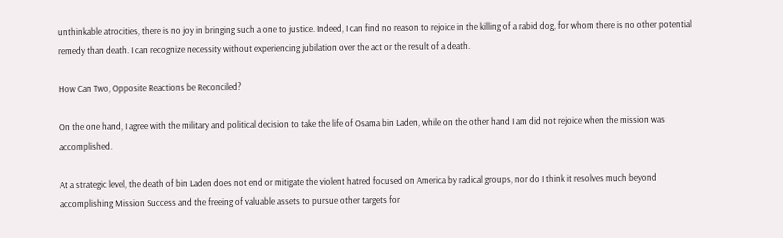unthinkable atrocities, there is no joy in bringing such a one to justice. Indeed, I can find no reason to rejoice in the killing of a rabid dog, for whom there is no other potential remedy than death. I can recognize necessity without experiencing jubilation over the act or the result of a death.

How Can Two, Opposite Reactions be Reconciled?

On the one hand, I agree with the military and political decision to take the life of Osama bin Laden, while on the other hand I am did not rejoice when the mission was accomplished.

At a strategic level, the death of bin Laden does not end or mitigate the violent hatred focused on America by radical groups, nor do I think it resolves much beyond accomplishing Mission Success and the freeing of valuable assets to pursue other targets for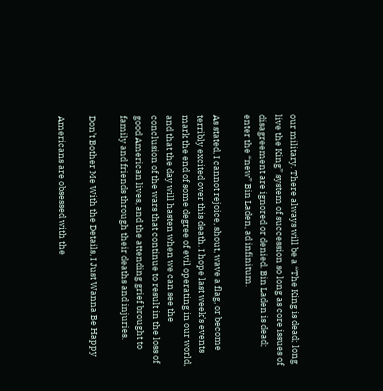our military. There always will be a “The King is dead; long live the King” system of succession so long as core issues of disagreement are ignored or denied. Bin Laden is dead; enter the “new” Bin Laden, ad infinitum.

As stated, I cannot rejoice, shout, wave a flag, or become terribly excited over this death. I hope last week’s events mark the end of some degree of evil operating in our world, and that the day will hasten when we can see the conclusion of the wars that continue to result in the loss of good American lives, and the attending grief brought to family and friends through their deaths and injuries.

Don’t Bother Me With the Details, I Just Wanna Be Happy

Americans are obsessed with the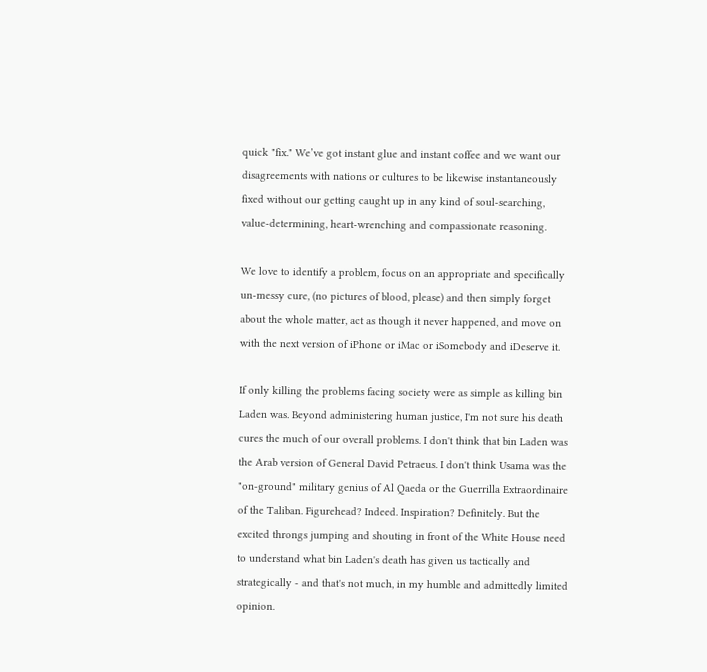quick "fix." We’ve got instant glue and instant coffee and we want our disagreements with nations or cultures to be likewise instantaneously fixed without our getting caught up in any kind of soul-searching, value-determining, heart-wrenching and compassionate reasoning.

We love to identify a problem, focus on an appropriate and specifically un-messy cure, (no pictures of blood, please) and then simply forget about the whole matter, act as though it never happened, and move on with the next version of iPhone or iMac or iSomebody and iDeserve it.

If only killing the problems facing society were as simple as killing bin Laden was. Beyond administering human justice, I'm not sure his death cures the much of our overall problems. I don't think that bin Laden was the Arab version of General David Petraeus. I don't think Usama was the "on-ground" military genius of Al Qaeda or the Guerrilla Extraordinaire of the Taliban. Figurehead? Indeed. Inspiration? Definitely. But the excited throngs jumping and shouting in front of the White House need to understand what bin Laden's death has given us tactically and strategically - and that's not much, in my humble and admittedly limited opinion.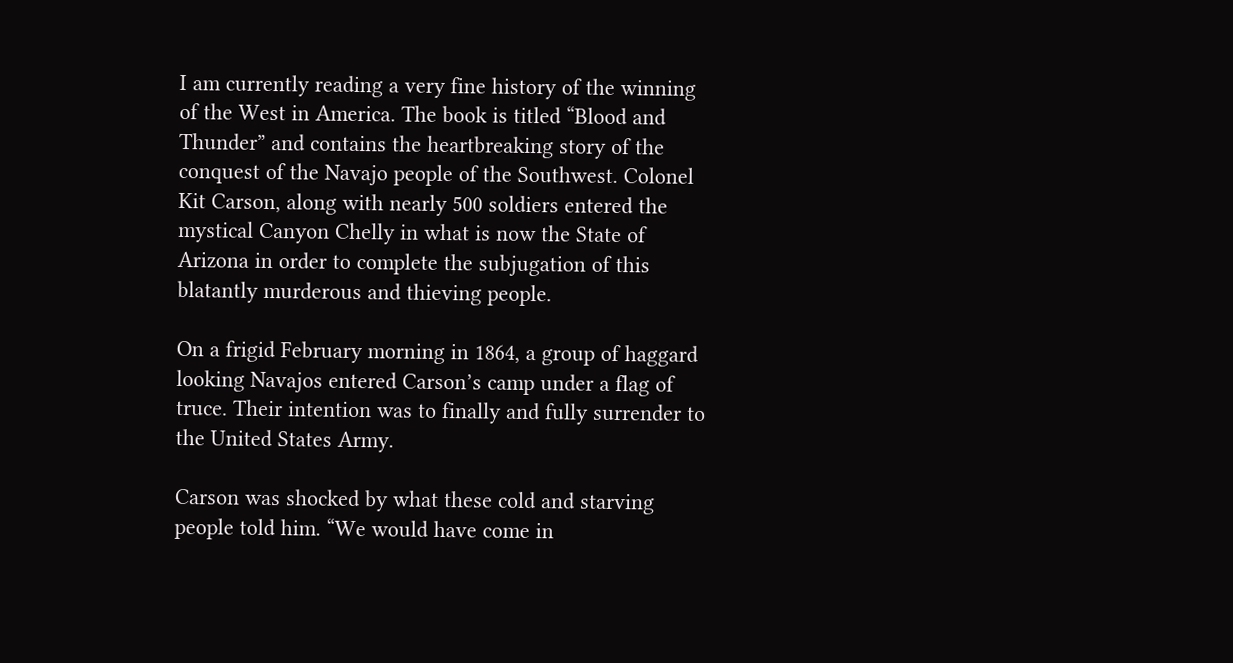I am currently reading a very fine history of the winning of the West in America. The book is titled “Blood and Thunder” and contains the heartbreaking story of the conquest of the Navajo people of the Southwest. Colonel Kit Carson, along with nearly 500 soldiers entered the mystical Canyon Chelly in what is now the State of Arizona in order to complete the subjugation of this blatantly murderous and thieving people.

On a frigid February morning in 1864, a group of haggard looking Navajos entered Carson’s camp under a flag of truce. Their intention was to finally and fully surrender to the United States Army.

Carson was shocked by what these cold and starving people told him. “We would have come in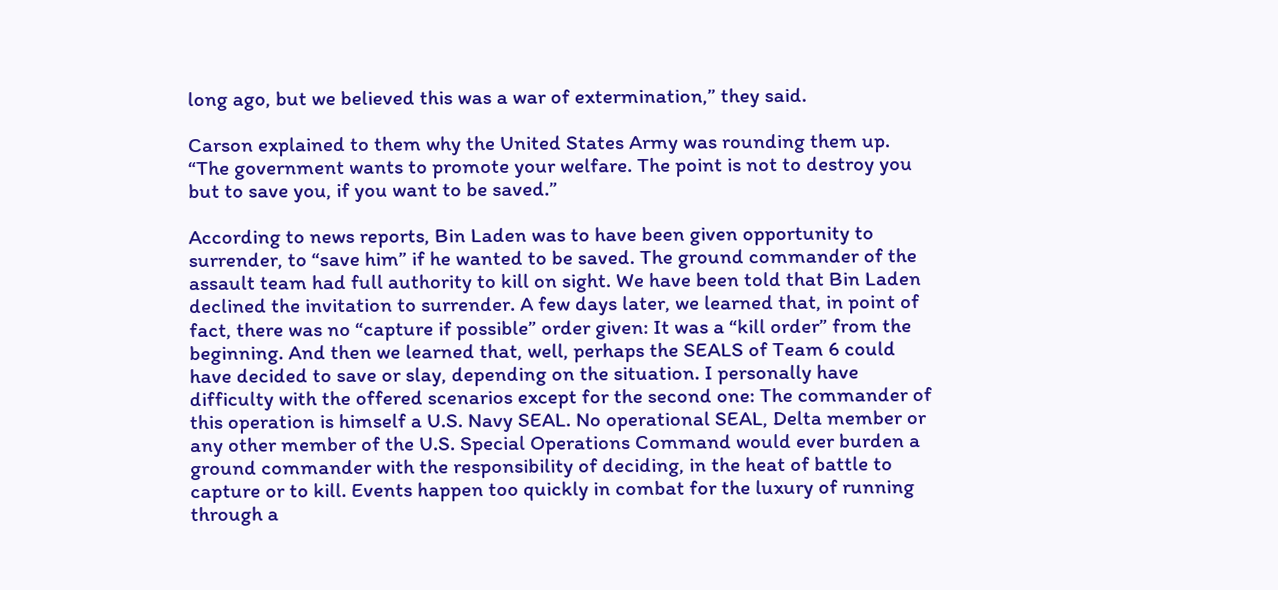long ago, but we believed this was a war of extermination,” they said.

Carson explained to them why the United States Army was rounding them up. “The government wants to promote your welfare. The point is not to destroy you but to save you, if you want to be saved.”

According to news reports, Bin Laden was to have been given opportunity to surrender, to “save him” if he wanted to be saved. The ground commander of the assault team had full authority to kill on sight. We have been told that Bin Laden declined the invitation to surrender. A few days later, we learned that, in point of fact, there was no “capture if possible” order given: It was a “kill order” from the beginning. And then we learned that, well, perhaps the SEALS of Team 6 could have decided to save or slay, depending on the situation. I personally have difficulty with the offered scenarios except for the second one: The commander of this operation is himself a U.S. Navy SEAL. No operational SEAL, Delta member or any other member of the U.S. Special Operations Command would ever burden a ground commander with the responsibility of deciding, in the heat of battle to capture or to kill. Events happen too quickly in combat for the luxury of running through a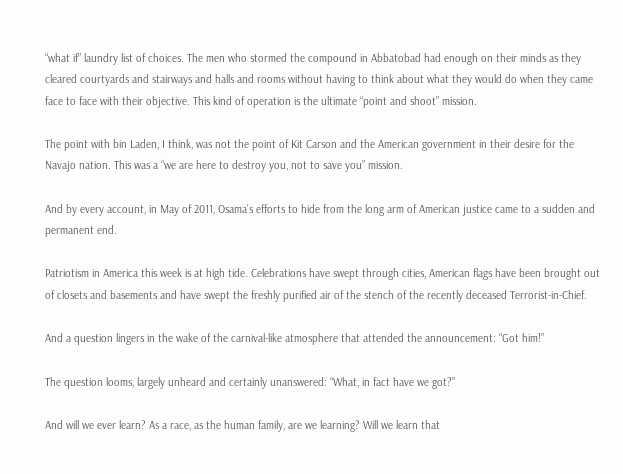“what if” laundry list of choices. The men who stormed the compound in Abbatobad had enough on their minds as they cleared courtyards and stairways and halls and rooms without having to think about what they would do when they came face to face with their objective. This kind of operation is the ultimate “point and shoot” mission.

The point with bin Laden, I think, was not the point of Kit Carson and the American government in their desire for the Navajo nation. This was a “we are here to destroy you, not to save you” mission.

And by every account, in May of 2011, Osama’s efforts to hide from the long arm of American justice came to a sudden and permanent end.

Patriotism in America this week is at high tide. Celebrations have swept through cities, American flags have been brought out of closets and basements and have swept the freshly purified air of the stench of the recently deceased Terrorist-in-Chief.

And a question lingers in the wake of the carnival-like atmosphere that attended the announcement: “Got him!”

The question looms, largely unheard and certainly unanswered: “What, in fact have we got?”

And will we ever learn? As a race, as the human family, are we learning? Will we learn that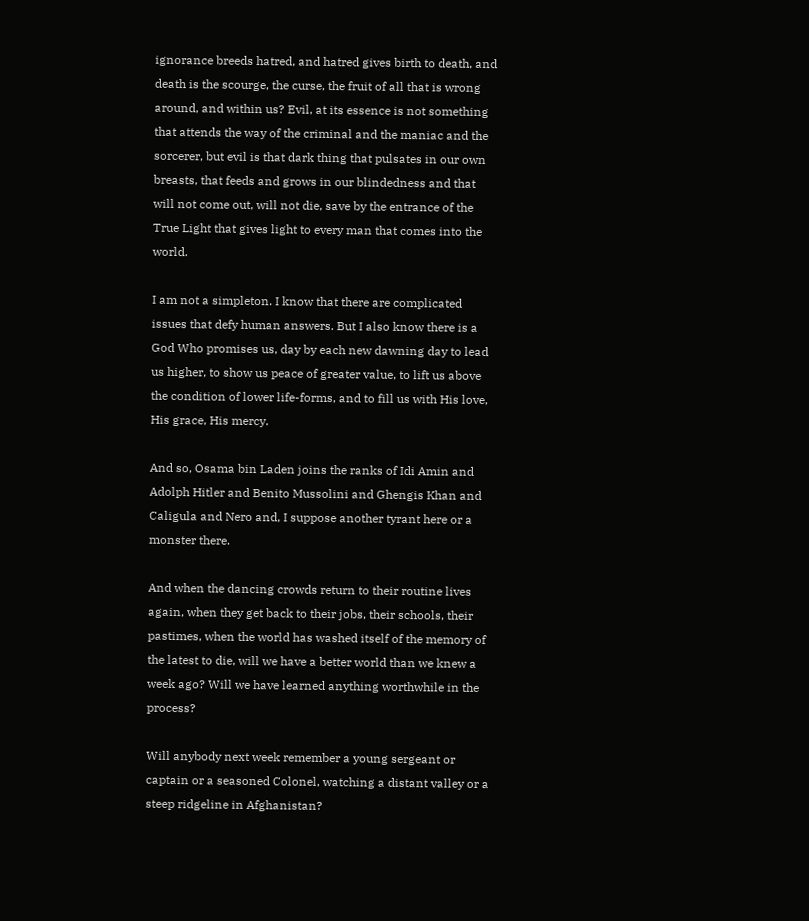ignorance breeds hatred, and hatred gives birth to death, and death is the scourge, the curse, the fruit of all that is wrong around, and within us? Evil, at its essence is not something that attends the way of the criminal and the maniac and the sorcerer, but evil is that dark thing that pulsates in our own breasts, that feeds and grows in our blindedness and that will not come out, will not die, save by the entrance of the True Light that gives light to every man that comes into the world.

I am not a simpleton. I know that there are complicated issues that defy human answers. But I also know there is a God Who promises us, day by each new dawning day to lead us higher, to show us peace of greater value, to lift us above the condition of lower life-forms, and to fill us with His love, His grace, His mercy.

And so, Osama bin Laden joins the ranks of Idi Amin and Adolph Hitler and Benito Mussolini and Ghengis Khan and Caligula and Nero and, I suppose another tyrant here or a monster there.

And when the dancing crowds return to their routine lives again, when they get back to their jobs, their schools, their pastimes, when the world has washed itself of the memory of the latest to die, will we have a better world than we knew a week ago? Will we have learned anything worthwhile in the process?

Will anybody next week remember a young sergeant or captain or a seasoned Colonel, watching a distant valley or a steep ridgeline in Afghanistan?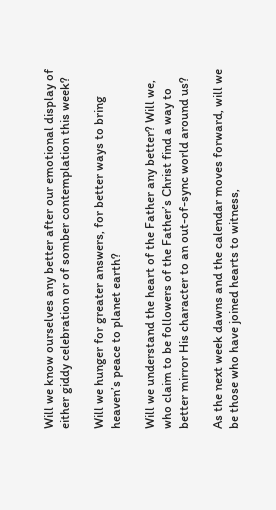Will we know ourselves any better after our emotional display of either giddy celebration or of somber contemplation this week?

Will we hunger for greater answers, for better ways to bring heaven’s peace to planet earth?

Will we understand the heart of the Father any better? Will we, who claim to be followers of the Father’s Christ find a way to better mirror His character to an out-of-sync world around us?

As the next week dawns and the calendar moves forward, will we be those who have joined hearts to witness,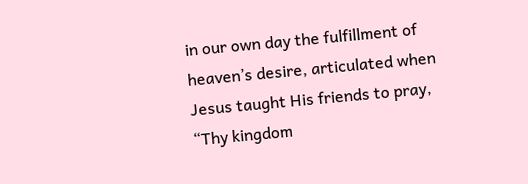in our own day the fulfillment of heaven’s desire, articulated when Jesus taught His friends to pray, “Thy kingdom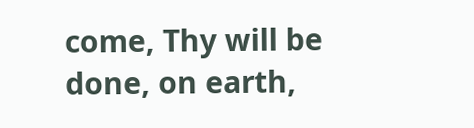come, Thy will be done, on earth,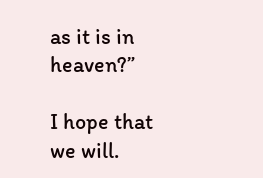as it is in heaven?”

I hope that we will.